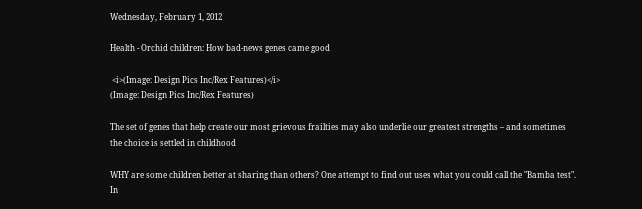Wednesday, February 1, 2012

Health - Orchid children: How bad-news genes came good

 <i>(Image: Design Pics Inc/Rex Features)</i>
(Image: Design Pics Inc/Rex Features)

The set of genes that help create our most grievous frailties may also underlie our greatest strengths – and sometimes the choice is settled in childhood

WHY are some children better at sharing than others? One attempt to find out uses what you could call the "Bamba test". In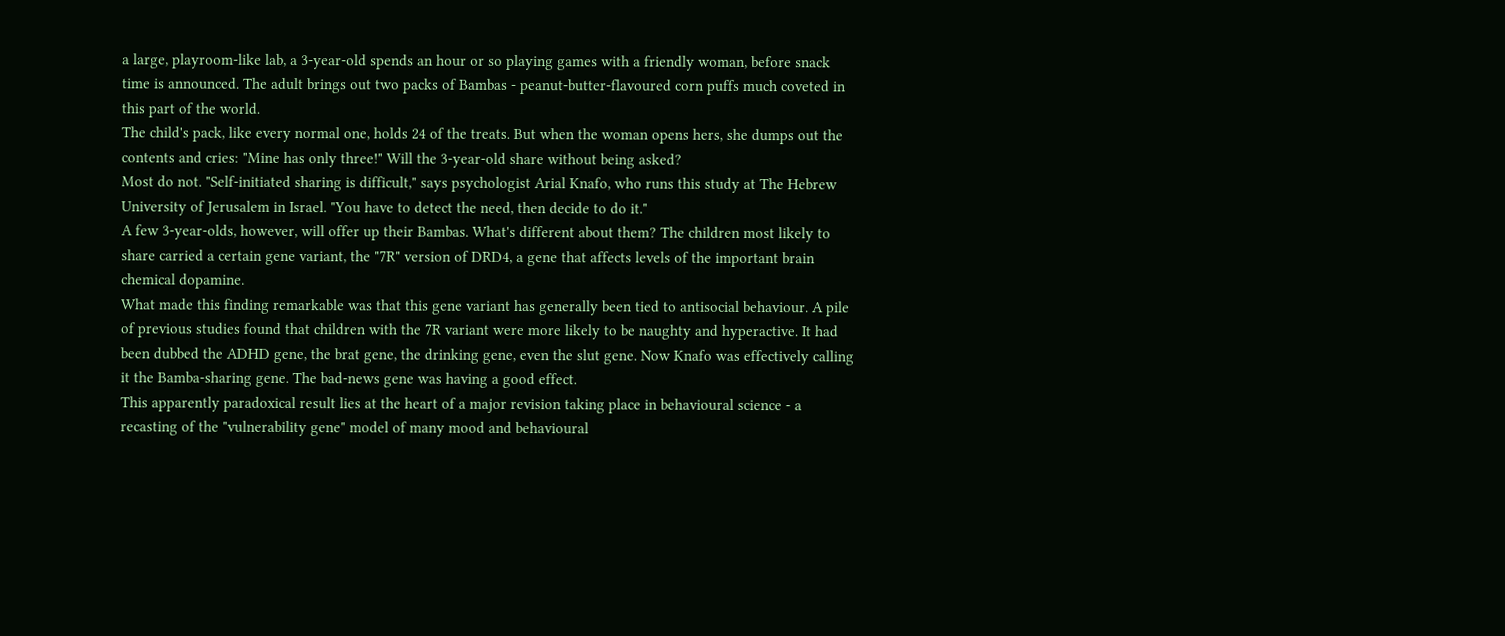a large, playroom-like lab, a 3-year-old spends an hour or so playing games with a friendly woman, before snack time is announced. The adult brings out two packs of Bambas - peanut-butter-flavoured corn puffs much coveted in this part of the world.
The child's pack, like every normal one, holds 24 of the treats. But when the woman opens hers, she dumps out the contents and cries: "Mine has only three!" Will the 3-year-old share without being asked?
Most do not. "Self-initiated sharing is difficult," says psychologist Arial Knafo, who runs this study at The Hebrew University of Jerusalem in Israel. "You have to detect the need, then decide to do it."
A few 3-year-olds, however, will offer up their Bambas. What's different about them? The children most likely to share carried a certain gene variant, the "7R" version of DRD4, a gene that affects levels of the important brain chemical dopamine.
What made this finding remarkable was that this gene variant has generally been tied to antisocial behaviour. A pile of previous studies found that children with the 7R variant were more likely to be naughty and hyperactive. It had been dubbed the ADHD gene, the brat gene, the drinking gene, even the slut gene. Now Knafo was effectively calling it the Bamba-sharing gene. The bad-news gene was having a good effect.
This apparently paradoxical result lies at the heart of a major revision taking place in behavioural science - a recasting of the "vulnerability gene" model of many mood and behavioural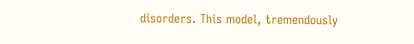disorders. This model, tremendously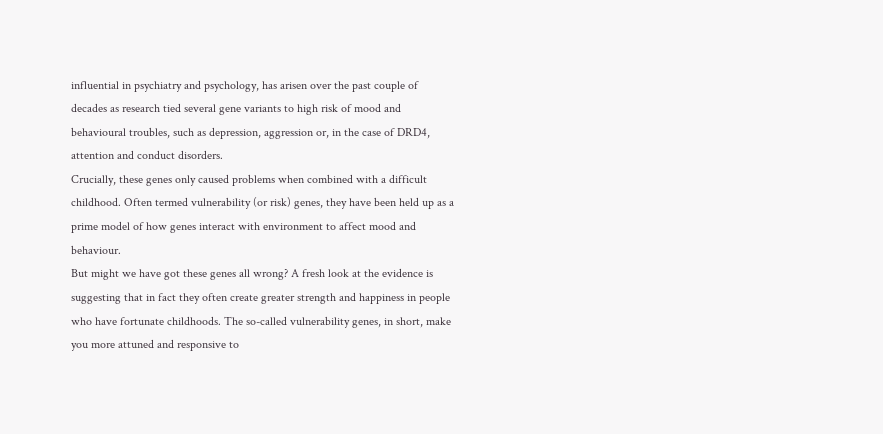influential in psychiatry and psychology, has arisen over the past couple of decades as research tied several gene variants to high risk of mood and behavioural troubles, such as depression, aggression or, in the case of DRD4, attention and conduct disorders.
Crucially, these genes only caused problems when combined with a difficult childhood. Often termed vulnerability (or risk) genes, they have been held up as a prime model of how genes interact with environment to affect mood and behaviour.
But might we have got these genes all wrong? A fresh look at the evidence is suggesting that in fact they often create greater strength and happiness in people who have fortunate childhoods. The so-called vulnerability genes, in short, make you more attuned and responsive to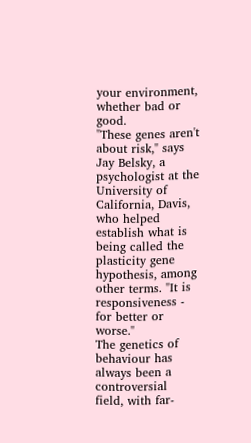your environment, whether bad or good.
"These genes aren't about risk," says Jay Belsky, a psychologist at the University of California, Davis, who helped establish what is being called the plasticity gene hypothesis, among other terms. "It is responsiveness - for better or worse."
The genetics of behaviour has always been a controversial field, with far-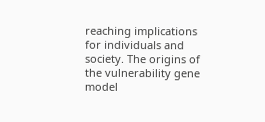reaching implications for individuals and society. The origins of the vulnerability gene model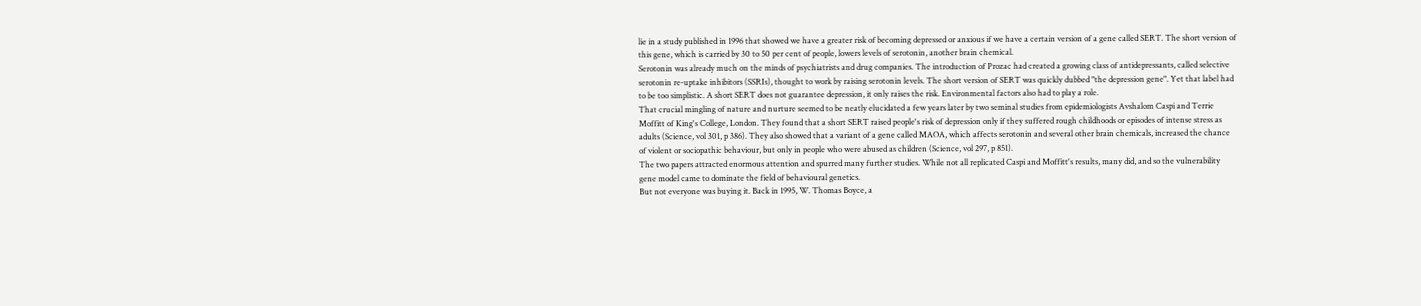lie in a study published in 1996 that showed we have a greater risk of becoming depressed or anxious if we have a certain version of a gene called SERT. The short version of this gene, which is carried by 30 to 50 per cent of people, lowers levels of serotonin, another brain chemical.
Serotonin was already much on the minds of psychiatrists and drug companies. The introduction of Prozac had created a growing class of antidepressants, called selective serotonin re-uptake inhibitors (SSRIs), thought to work by raising serotonin levels. The short version of SERT was quickly dubbed "the depression gene". Yet that label had to be too simplistic. A short SERT does not guarantee depression, it only raises the risk. Environmental factors also had to play a role.
That crucial mingling of nature and nurture seemed to be neatly elucidated a few years later by two seminal studies from epidemiologists Avshalom Caspi and Terrie Moffitt of King's College, London. They found that a short SERT raised people's risk of depression only if they suffered rough childhoods or episodes of intense stress as adults (Science, vol 301, p 386). They also showed that a variant of a gene called MAOA, which affects serotonin and several other brain chemicals, increased the chance of violent or sociopathic behaviour, but only in people who were abused as children (Science, vol 297, p 851).
The two papers attracted enormous attention and spurred many further studies. While not all replicated Caspi and Moffitt's results, many did, and so the vulnerability gene model came to dominate the field of behavioural genetics.
But not everyone was buying it. Back in 1995, W. Thomas Boyce, a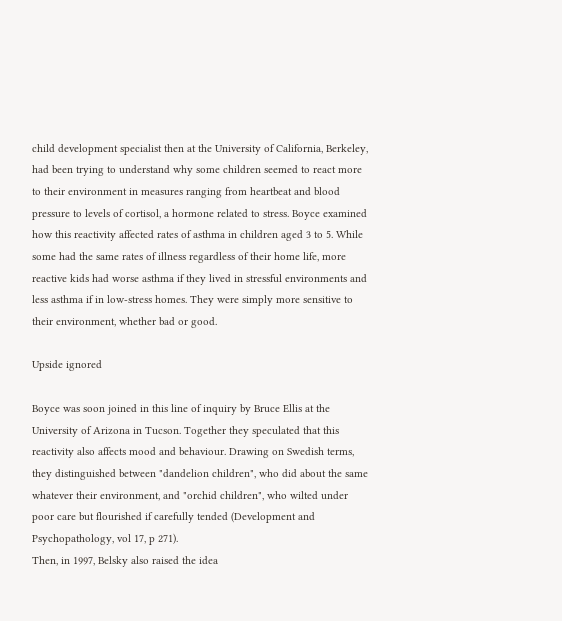child development specialist then at the University of California, Berkeley, had been trying to understand why some children seemed to react more to their environment in measures ranging from heartbeat and blood pressure to levels of cortisol, a hormone related to stress. Boyce examined how this reactivity affected rates of asthma in children aged 3 to 5. While some had the same rates of illness regardless of their home life, more reactive kids had worse asthma if they lived in stressful environments and less asthma if in low-stress homes. They were simply more sensitive to their environment, whether bad or good.

Upside ignored

Boyce was soon joined in this line of inquiry by Bruce Ellis at the University of Arizona in Tucson. Together they speculated that this reactivity also affects mood and behaviour. Drawing on Swedish terms, they distinguished between "dandelion children", who did about the same whatever their environment, and "orchid children", who wilted under poor care but flourished if carefully tended (Development and Psychopathology, vol 17, p 271).
Then, in 1997, Belsky also raised the idea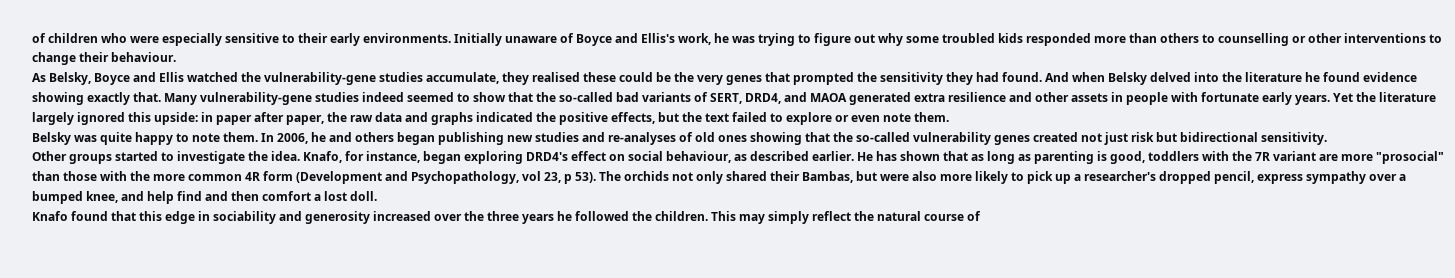of children who were especially sensitive to their early environments. Initially unaware of Boyce and Ellis's work, he was trying to figure out why some troubled kids responded more than others to counselling or other interventions to change their behaviour.
As Belsky, Boyce and Ellis watched the vulnerability-gene studies accumulate, they realised these could be the very genes that prompted the sensitivity they had found. And when Belsky delved into the literature he found evidence showing exactly that. Many vulnerability-gene studies indeed seemed to show that the so-called bad variants of SERT, DRD4, and MAOA generated extra resilience and other assets in people with fortunate early years. Yet the literature largely ignored this upside: in paper after paper, the raw data and graphs indicated the positive effects, but the text failed to explore or even note them.
Belsky was quite happy to note them. In 2006, he and others began publishing new studies and re-analyses of old ones showing that the so-called vulnerability genes created not just risk but bidirectional sensitivity.
Other groups started to investigate the idea. Knafo, for instance, began exploring DRD4's effect on social behaviour, as described earlier. He has shown that as long as parenting is good, toddlers with the 7R variant are more "prosocial" than those with the more common 4R form (Development and Psychopathology, vol 23, p 53). The orchids not only shared their Bambas, but were also more likely to pick up a researcher's dropped pencil, express sympathy over a bumped knee, and help find and then comfort a lost doll.
Knafo found that this edge in sociability and generosity increased over the three years he followed the children. This may simply reflect the natural course of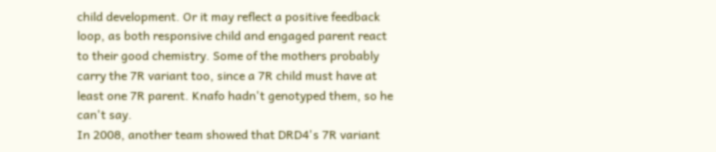child development. Or it may reflect a positive feedback loop, as both responsive child and engaged parent react to their good chemistry. Some of the mothers probably carry the 7R variant too, since a 7R child must have at least one 7R parent. Knafo hadn't genotyped them, so he can't say.
In 2008, another team showed that DRD4's 7R variant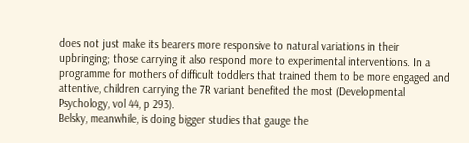does not just make its bearers more responsive to natural variations in their upbringing; those carrying it also respond more to experimental interventions. In a programme for mothers of difficult toddlers that trained them to be more engaged and attentive, children carrying the 7R variant benefited the most (Developmental Psychology, vol 44, p 293).
Belsky, meanwhile, is doing bigger studies that gauge the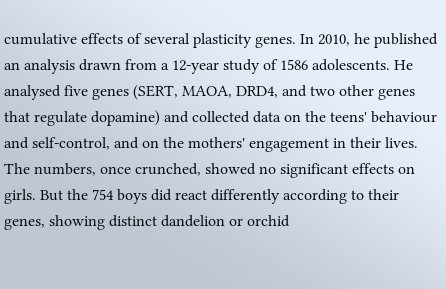cumulative effects of several plasticity genes. In 2010, he published an analysis drawn from a 12-year study of 1586 adolescents. He analysed five genes (SERT, MAOA, DRD4, and two other genes that regulate dopamine) and collected data on the teens' behaviour and self-control, and on the mothers' engagement in their lives.
The numbers, once crunched, showed no significant effects on girls. But the 754 boys did react differently according to their genes, showing distinct dandelion or orchid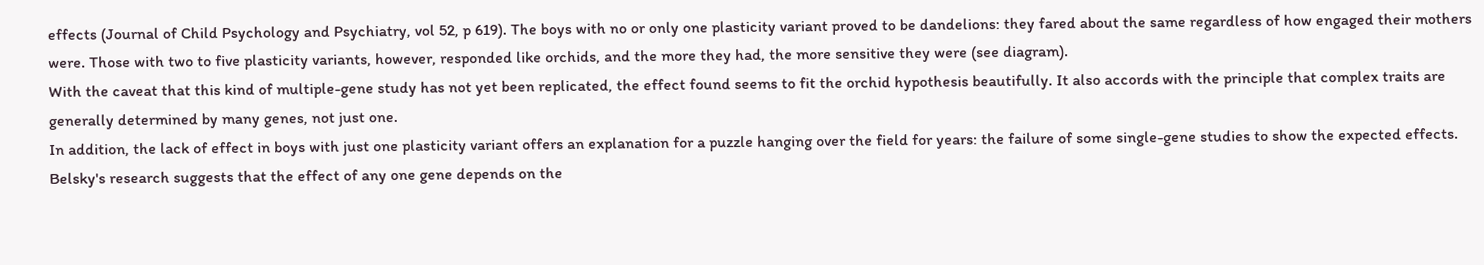effects (Journal of Child Psychology and Psychiatry, vol 52, p 619). The boys with no or only one plasticity variant proved to be dandelions: they fared about the same regardless of how engaged their mothers were. Those with two to five plasticity variants, however, responded like orchids, and the more they had, the more sensitive they were (see diagram).
With the caveat that this kind of multiple-gene study has not yet been replicated, the effect found seems to fit the orchid hypothesis beautifully. It also accords with the principle that complex traits are generally determined by many genes, not just one.
In addition, the lack of effect in boys with just one plasticity variant offers an explanation for a puzzle hanging over the field for years: the failure of some single-gene studies to show the expected effects. Belsky's research suggests that the effect of any one gene depends on the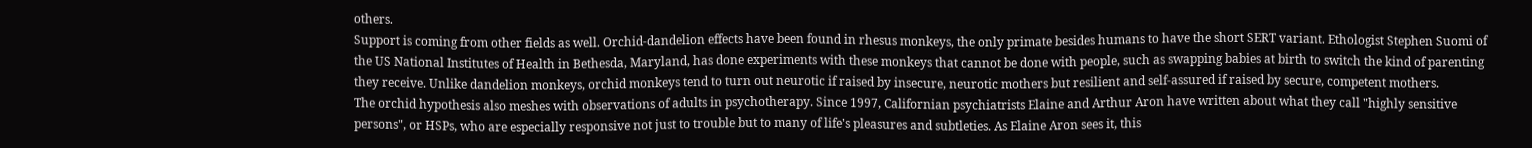others.
Support is coming from other fields as well. Orchid-dandelion effects have been found in rhesus monkeys, the only primate besides humans to have the short SERT variant. Ethologist Stephen Suomi of the US National Institutes of Health in Bethesda, Maryland, has done experiments with these monkeys that cannot be done with people, such as swapping babies at birth to switch the kind of parenting they receive. Unlike dandelion monkeys, orchid monkeys tend to turn out neurotic if raised by insecure, neurotic mothers but resilient and self-assured if raised by secure, competent mothers.
The orchid hypothesis also meshes with observations of adults in psychotherapy. Since 1997, Californian psychiatrists Elaine and Arthur Aron have written about what they call "highly sensitive persons", or HSPs, who are especially responsive not just to trouble but to many of life's pleasures and subtleties. As Elaine Aron sees it, this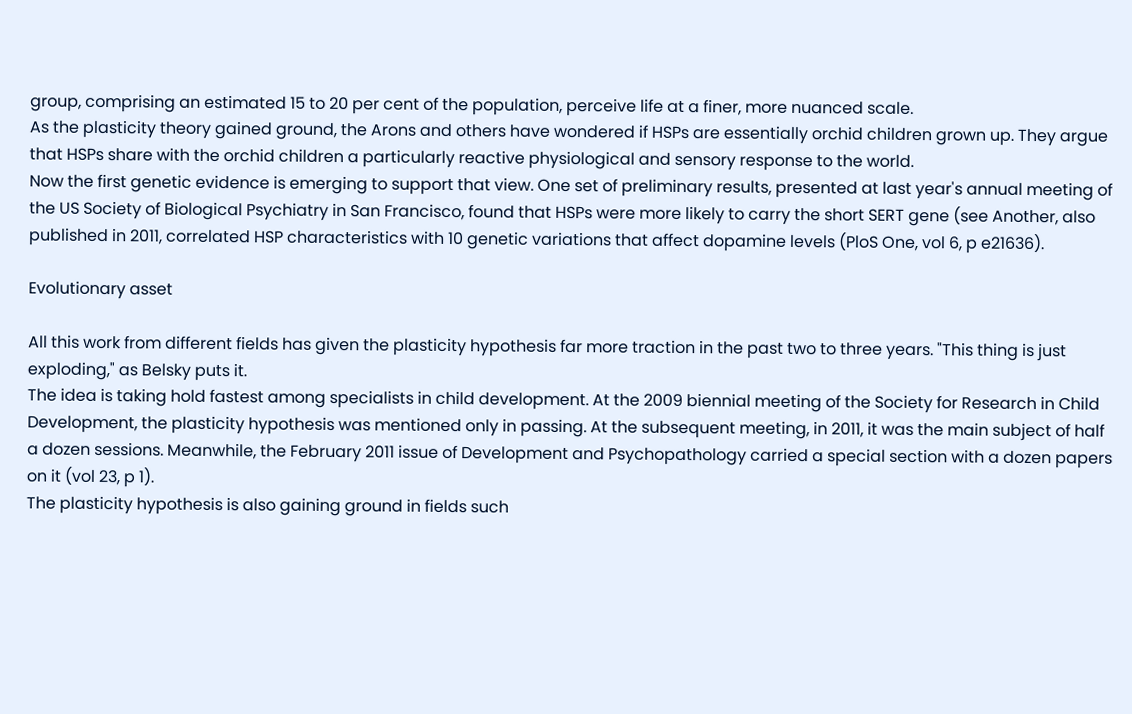group, comprising an estimated 15 to 20 per cent of the population, perceive life at a finer, more nuanced scale.
As the plasticity theory gained ground, the Arons and others have wondered if HSPs are essentially orchid children grown up. They argue that HSPs share with the orchid children a particularly reactive physiological and sensory response to the world.
Now the first genetic evidence is emerging to support that view. One set of preliminary results, presented at last year's annual meeting of the US Society of Biological Psychiatry in San Francisco, found that HSPs were more likely to carry the short SERT gene (see Another, also published in 2011, correlated HSP characteristics with 10 genetic variations that affect dopamine levels (PloS One, vol 6, p e21636).

Evolutionary asset

All this work from different fields has given the plasticity hypothesis far more traction in the past two to three years. "This thing is just exploding," as Belsky puts it.
The idea is taking hold fastest among specialists in child development. At the 2009 biennial meeting of the Society for Research in Child Development, the plasticity hypothesis was mentioned only in passing. At the subsequent meeting, in 2011, it was the main subject of half a dozen sessions. Meanwhile, the February 2011 issue of Development and Psychopathology carried a special section with a dozen papers on it (vol 23, p 1).
The plasticity hypothesis is also gaining ground in fields such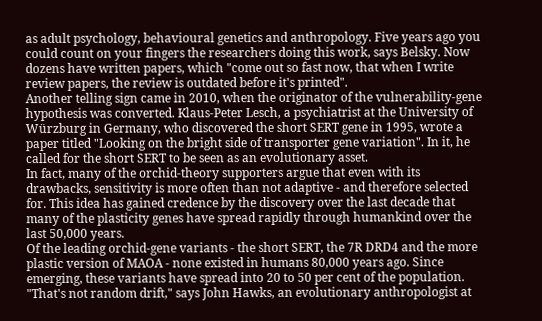as adult psychology, behavioural genetics and anthropology. Five years ago you could count on your fingers the researchers doing this work, says Belsky. Now dozens have written papers, which "come out so fast now, that when I write review papers, the review is outdated before it's printed".
Another telling sign came in 2010, when the originator of the vulnerability-gene hypothesis was converted. Klaus-Peter Lesch, a psychiatrist at the University of Würzburg in Germany, who discovered the short SERT gene in 1995, wrote a paper titled "Looking on the bright side of transporter gene variation". In it, he called for the short SERT to be seen as an evolutionary asset.
In fact, many of the orchid-theory supporters argue that even with its drawbacks, sensitivity is more often than not adaptive - and therefore selected for. This idea has gained credence by the discovery over the last decade that many of the plasticity genes have spread rapidly through humankind over the last 50,000 years.
Of the leading orchid-gene variants - the short SERT, the 7R DRD4 and the more plastic version of MAOA - none existed in humans 80,000 years ago. Since emerging, these variants have spread into 20 to 50 per cent of the population. "That's not random drift," says John Hawks, an evolutionary anthropologist at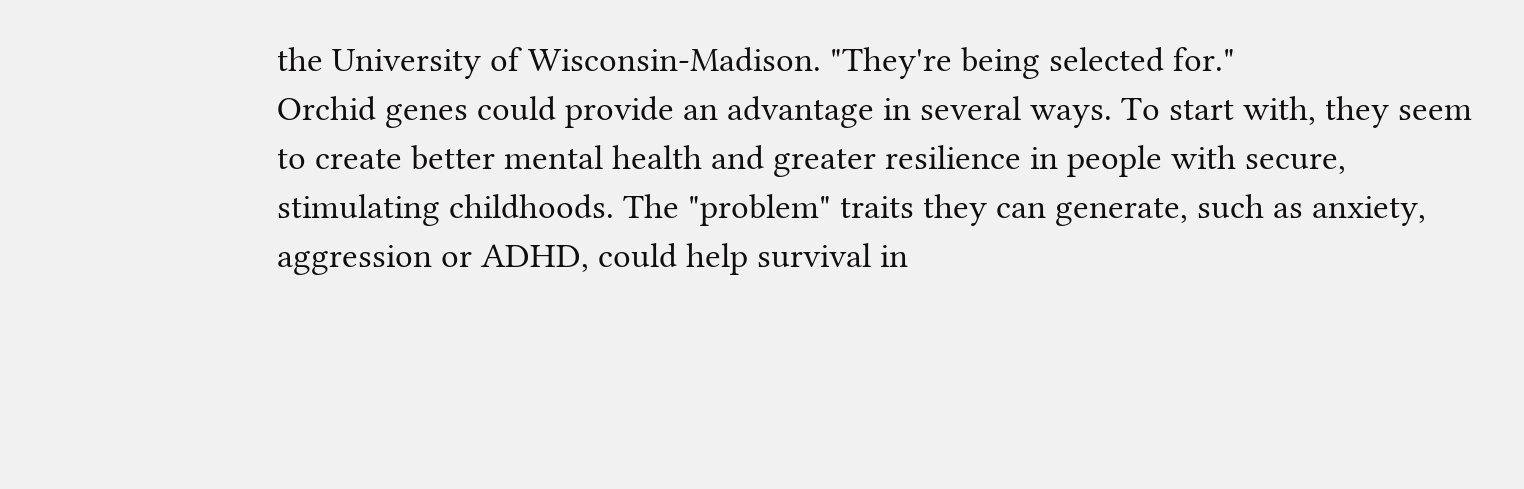the University of Wisconsin-Madison. "They're being selected for."
Orchid genes could provide an advantage in several ways. To start with, they seem to create better mental health and greater resilience in people with secure, stimulating childhoods. The "problem" traits they can generate, such as anxiety, aggression or ADHD, could help survival in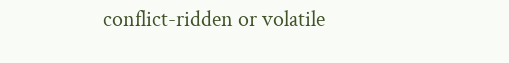conflict-ridden or volatile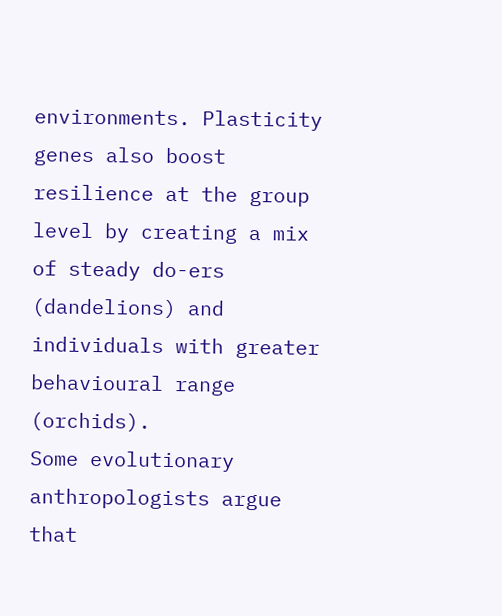environments. Plasticity genes also boost resilience at the group level by creating a mix of steady do-ers (dandelions) and individuals with greater behavioural range (orchids).
Some evolutionary anthropologists argue that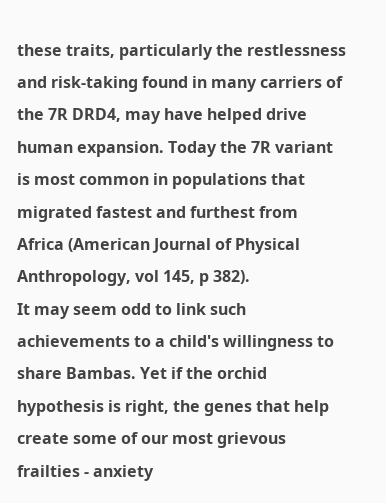these traits, particularly the restlessness and risk-taking found in many carriers of the 7R DRD4, may have helped drive human expansion. Today the 7R variant is most common in populations that migrated fastest and furthest from Africa (American Journal of Physical Anthropology, vol 145, p 382).
It may seem odd to link such achievements to a child's willingness to share Bambas. Yet if the orchid hypothesis is right, the genes that help create some of our most grievous frailties - anxiety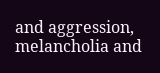and aggression, melancholia and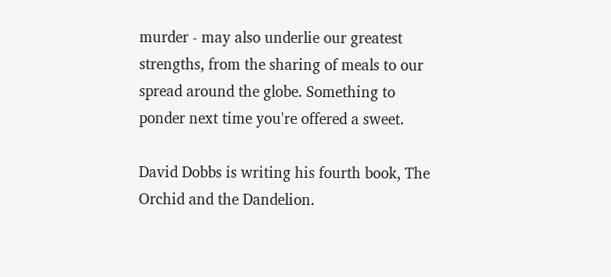murder - may also underlie our greatest strengths, from the sharing of meals to our spread around the globe. Something to ponder next time you're offered a sweet.

David Dobbs is writing his fourth book, The Orchid and the Dandelion.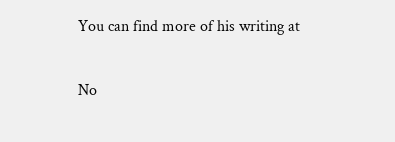You can find more of his writing at

No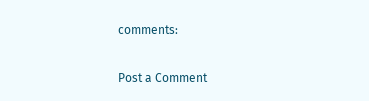comments:

Post a Comment